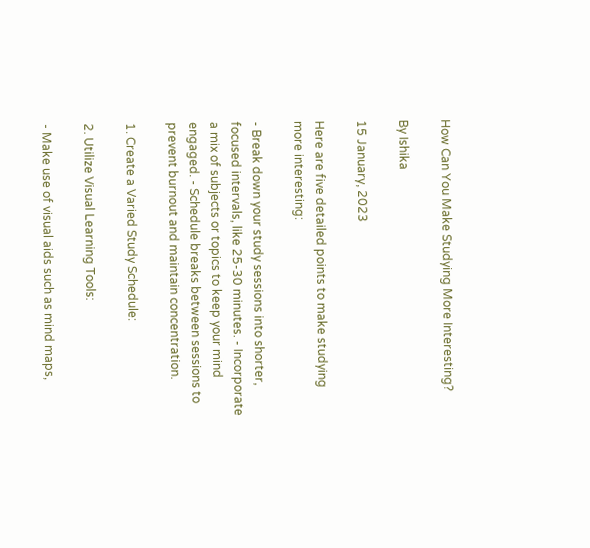How Can You Make Studying More Interesting?

By Ishika

15 January, 2023

Here are five detailed points to make studying more interesting:

- Break down your study sessions into shorter, focused intervals, like 25-30 minutes. - Incorporate a mix of subjects or topics to keep your mind engaged. - Schedule breaks between sessions to prevent burnout and maintain concentration.

1. Create a Varied Study Schedule:

2. Utilize Visual Learning Tools:

- Make use of visual aids such as mind maps,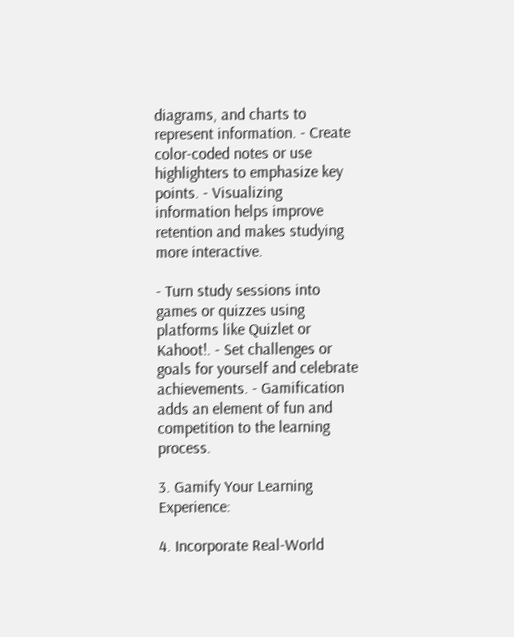diagrams, and charts to represent information. - Create color-coded notes or use highlighters to emphasize key points. - Visualizing information helps improve retention and makes studying more interactive.

- Turn study sessions into games or quizzes using platforms like Quizlet or Kahoot!. - Set challenges or goals for yourself and celebrate achievements. - Gamification adds an element of fun and competition to the learning process.

3. Gamify Your Learning Experience:

4. Incorporate Real-World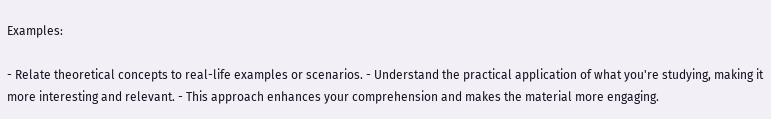Examples:

- Relate theoretical concepts to real-life examples or scenarios. - Understand the practical application of what you're studying, making it more interesting and relevant. - This approach enhances your comprehension and makes the material more engaging.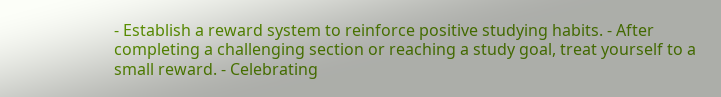- Establish a reward system to reinforce positive studying habits. - After completing a challenging section or reaching a study goal, treat yourself to a small reward. - Celebrating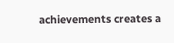achievements creates a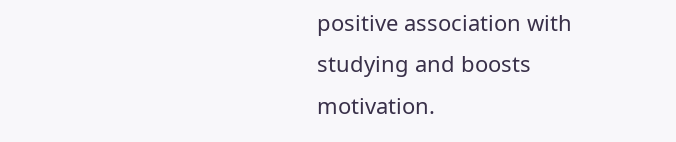positive association with studying and boosts motivation.